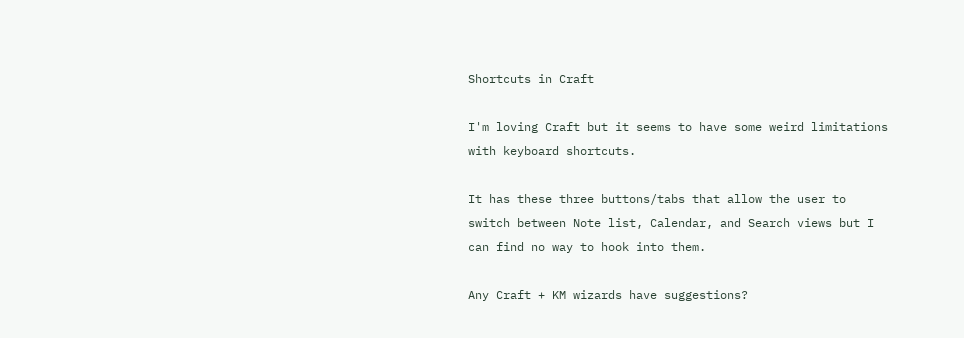Shortcuts in Craft

I'm loving Craft but it seems to have some weird limitations with keyboard shortcuts.

It has these three buttons/tabs that allow the user to switch between Note list, Calendar, and Search views but I can find no way to hook into them.

Any Craft + KM wizards have suggestions?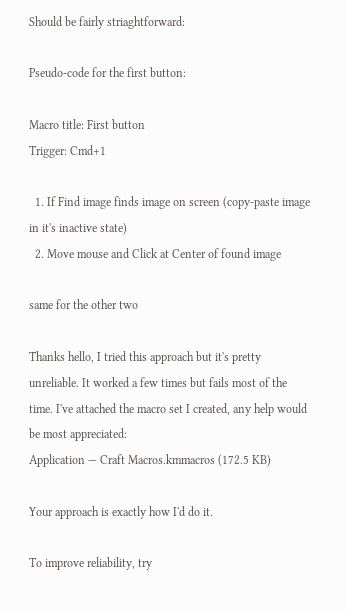Should be fairly striaghtforward:

Pseudo-code for the first button:

Macro title: First button
Trigger: Cmd+1

  1. If Find image finds image on screen (copy-paste image in it's inactive state)
  2. Move mouse and Click at Center of found image

same for the other two

Thanks hello, I tried this approach but it's pretty unreliable. It worked a few times but fails most of the time. I've attached the macro set I created, any help would be most appreciated:
Application — Craft Macros.kmmacros (172.5 KB)

Your approach is exactly how I'd do it.

To improve reliability, try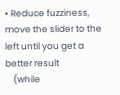• Reduce fuzziness, move the slider to the left until you get a better result
    (while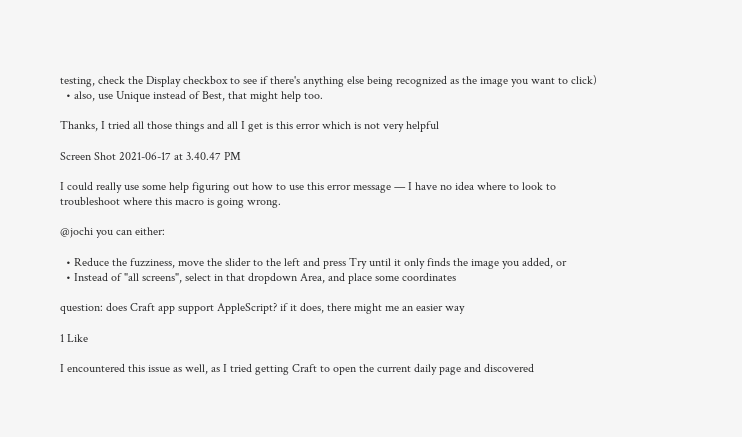testing, check the Display checkbox to see if there's anything else being recognized as the image you want to click)
  • also, use Unique instead of Best, that might help too.

Thanks, I tried all those things and all I get is this error which is not very helpful

Screen Shot 2021-06-17 at 3.40.47 PM

I could really use some help figuring out how to use this error message — I have no idea where to look to troubleshoot where this macro is going wrong.

@jochi you can either:

  • Reduce the fuzziness, move the slider to the left and press Try until it only finds the image you added, or
  • Instead of "all screens", select in that dropdown Area, and place some coordinates

question: does Craft app support AppleScript? if it does, there might me an easier way

1 Like

I encountered this issue as well, as I tried getting Craft to open the current daily page and discovered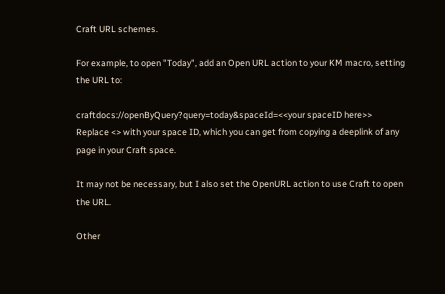Craft URL schemes.

For example, to open "Today", add an Open URL action to your KM macro, setting the URL to:

craftdocs://openByQuery?query=today&spaceId=<<your spaceID here>>
Replace <> with your space ID, which you can get from copying a deeplink of any page in your Craft space.

It may not be necessary, but I also set the OpenURL action to use Craft to open the URL.

Other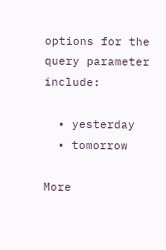options for the query parameter include:

  • yesterday
  • tomorrow

More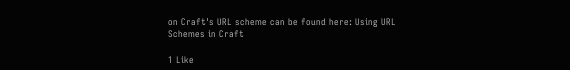on Craft's URL scheme can be found here: Using URL Schemes in Craft

1 Like